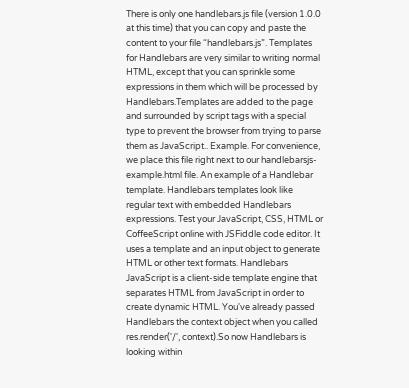There is only one handlebars.js file (version 1.0.0 at this time) that you can copy and paste the content to your file “handlebars.js”. Templates for Handlebars are very similar to writing normal HTML, except that you can sprinkle some expressions in them which will be processed by Handlebars.Templates are added to the page and surrounded by script tags with a special type to prevent the browser from trying to parse them as JavaScript.. Example. For convenience, we place this file right next to our handlebarsjs-example.html file. An example of a Handlebar template. Handlebars templates look like regular text with embedded Handlebars expressions. Test your JavaScript, CSS, HTML or CoffeeScript online with JSFiddle code editor. It uses a template and an input object to generate HTML or other text formats. Handlebars JavaScript is a client-side template engine that separates HTML from JavaScript in order to create dynamic HTML. You've already passed Handlebars the context object when you called res.render('/', context).So now Handlebars is looking within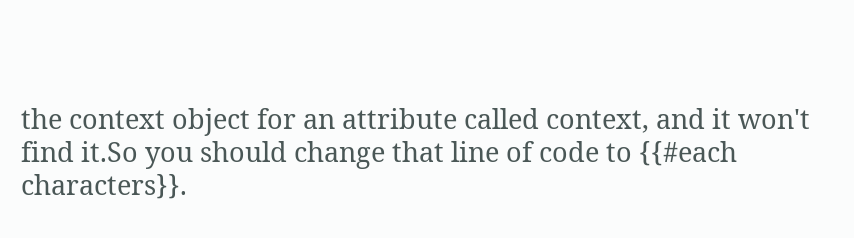the context object for an attribute called context, and it won't find it.So you should change that line of code to {{#each characters}}.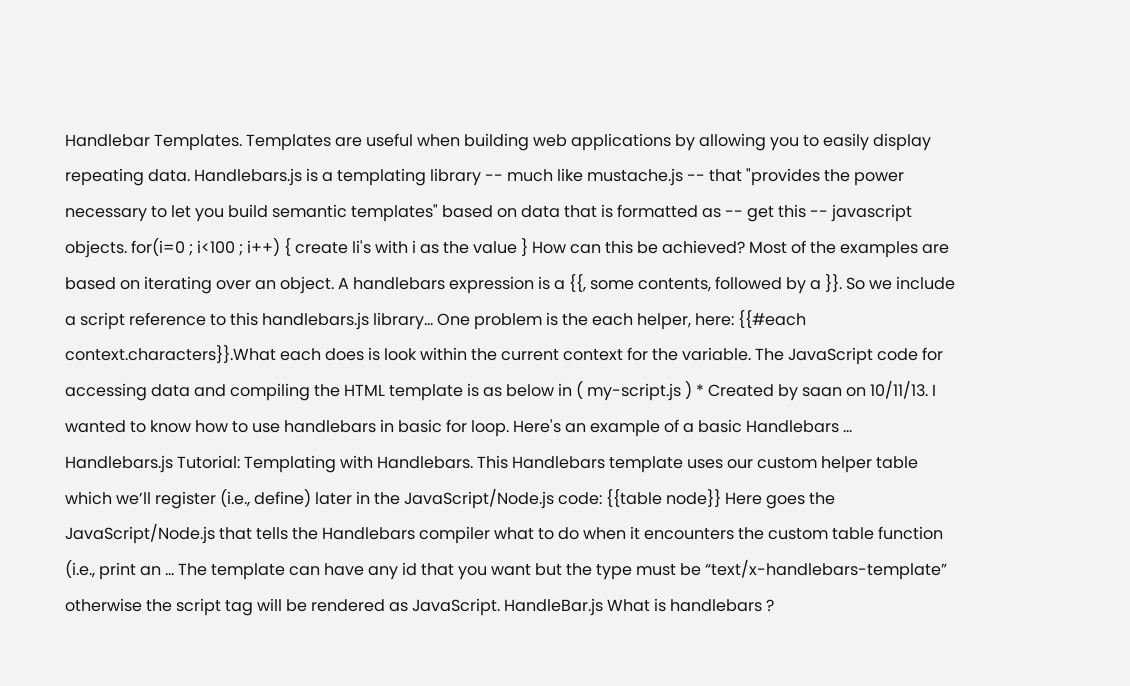Handlebar Templates. Templates are useful when building web applications by allowing you to easily display repeating data. Handlebars.js is a templating library -- much like mustache.js -- that "provides the power necessary to let you build semantic templates" based on data that is formatted as -- get this -- javascript objects. for(i=0 ; i<100 ; i++) { create li's with i as the value } How can this be achieved? Most of the examples are based on iterating over an object. A handlebars expression is a {{, some contents, followed by a }}. So we include a script reference to this handlebars.js library… One problem is the each helper, here: {{#each context.characters}}.What each does is look within the current context for the variable. The JavaScript code for accessing data and compiling the HTML template is as below in ( my-script.js ) * Created by saan on 10/11/13. I wanted to know how to use handlebars in basic for loop. Here's an example of a basic Handlebars … Handlebars.js Tutorial: Templating with Handlebars. This Handlebars template uses our custom helper table which we’ll register (i.e., define) later in the JavaScript/Node.js code: {{table node}} Here goes the JavaScript/Node.js that tells the Handlebars compiler what to do when it encounters the custom table function (i.e., print an … The template can have any id that you want but the type must be “text/x-handlebars-template” otherwise the script tag will be rendered as JavaScript. HandleBar.js What is handlebars ?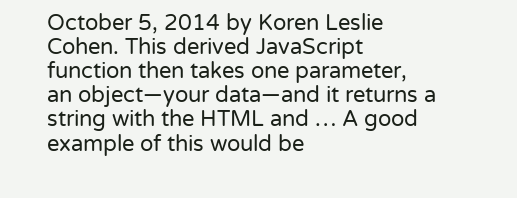October 5, 2014 by Koren Leslie Cohen. This derived JavaScript function then takes one parameter, an object—your data—and it returns a string with the HTML and … A good example of this would be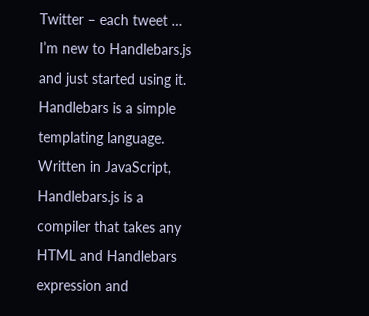Twitter – each tweet … I’m new to Handlebars.js and just started using it. Handlebars is a simple templating language. Written in JavaScript, Handlebars.js is a compiler that takes any HTML and Handlebars expression and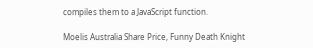compiles them to a JavaScript function.

Moelis Australia Share Price, Funny Death Knight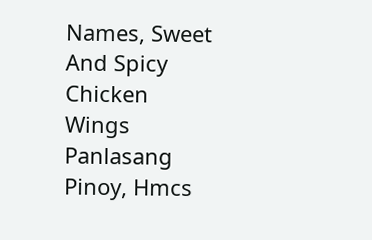Names, Sweet And Spicy Chicken Wings Panlasang Pinoy, Hmcs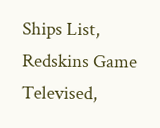Ships List, Redskins Game Televised,